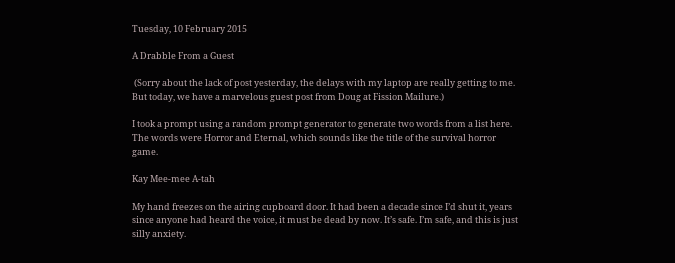Tuesday, 10 February 2015

A Drabble From a Guest

 (Sorry about the lack of post yesterday, the delays with my laptop are really getting to me. But today, we have a marvelous guest post from Doug at Fission Mailure.)

I took a prompt using a random prompt generator to generate two words from a list here. The words were Horror and Eternal, which sounds like the title of the survival horror game.

Kay Mee-mee A-tah

My hand freezes on the airing cupboard door. It had been a decade since I’d shut it, years since anyone had heard the voice, it must be dead by now. It’s safe. I’m safe, and this is just silly anxiety.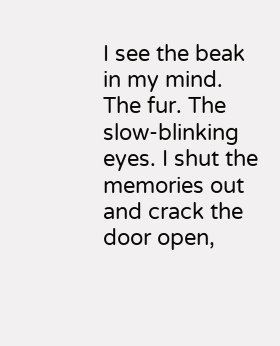I see the beak in my mind. The fur. The slow-blinking eyes. I shut the memories out and crack the door open,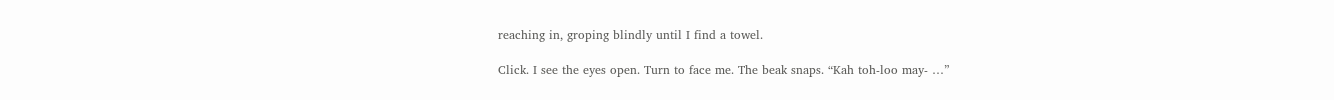reaching in, groping blindly until I find a towel.

Click. I see the eyes open. Turn to face me. The beak snaps. “Kah toh-loo may- …”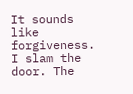It sounds like forgiveness. I slam the door. The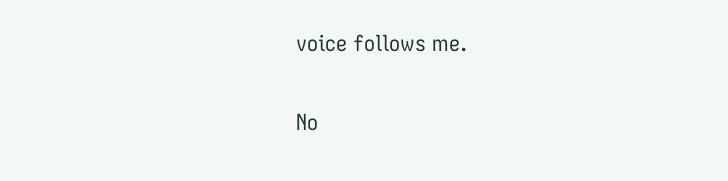voice follows me.

No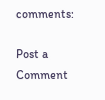comments:

Post a Comment